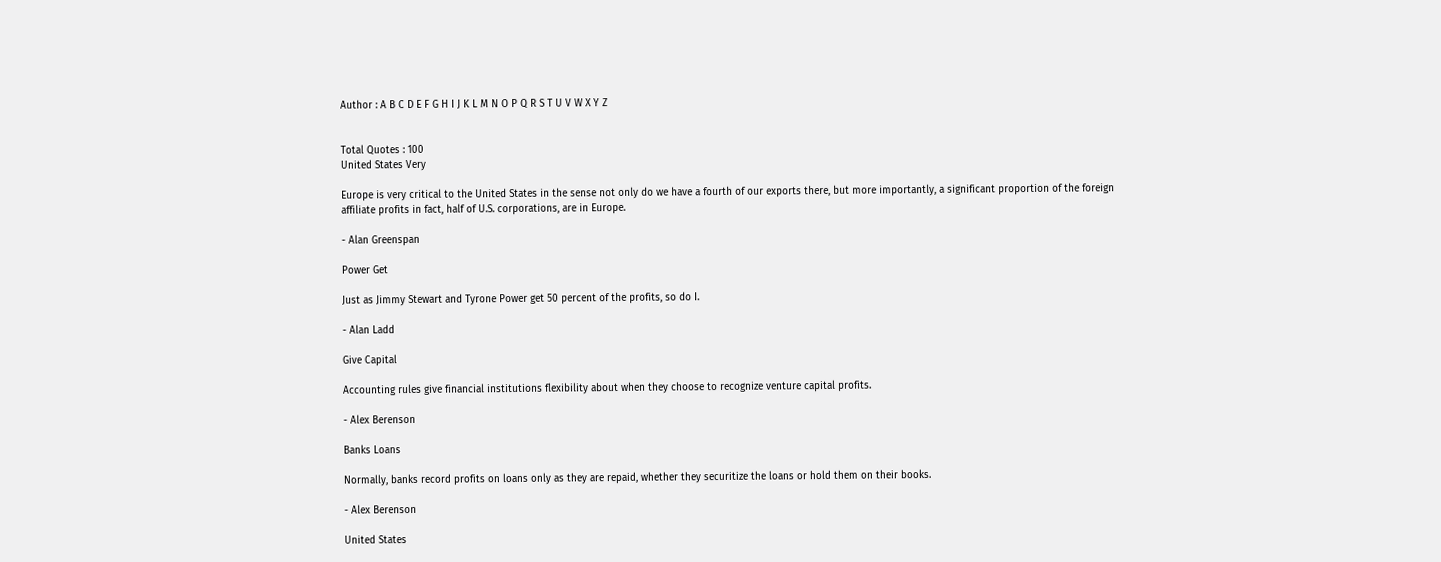Author : A B C D E F G H I J K L M N O P Q R S T U V W X Y Z


Total Quotes : 100
United States Very

Europe is very critical to the United States in the sense not only do we have a fourth of our exports there, but more importantly, a significant proportion of the foreign affiliate profits in fact, half of U.S. corporations, are in Europe.

- Alan Greenspan

Power Get

Just as Jimmy Stewart and Tyrone Power get 50 percent of the profits, so do I.

- Alan Ladd

Give Capital

Accounting rules give financial institutions flexibility about when they choose to recognize venture capital profits.

- Alex Berenson

Banks Loans

Normally, banks record profits on loans only as they are repaid, whether they securitize the loans or hold them on their books.

- Alex Berenson

United States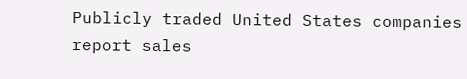Publicly traded United States companies report sales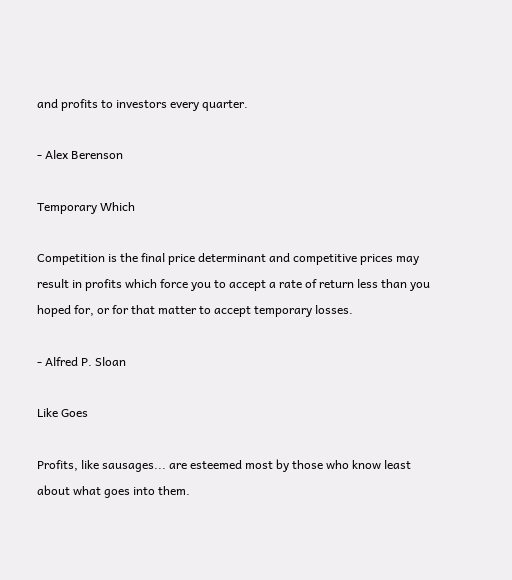and profits to investors every quarter.

- Alex Berenson

Temporary Which

Competition is the final price determinant and competitive prices may result in profits which force you to accept a rate of return less than you hoped for, or for that matter to accept temporary losses.

- Alfred P. Sloan

Like Goes

Profits, like sausages... are esteemed most by those who know least about what goes into them.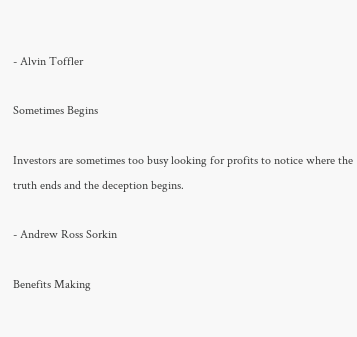- Alvin Toffler

Sometimes Begins

Investors are sometimes too busy looking for profits to notice where the truth ends and the deception begins.

- Andrew Ross Sorkin

Benefits Making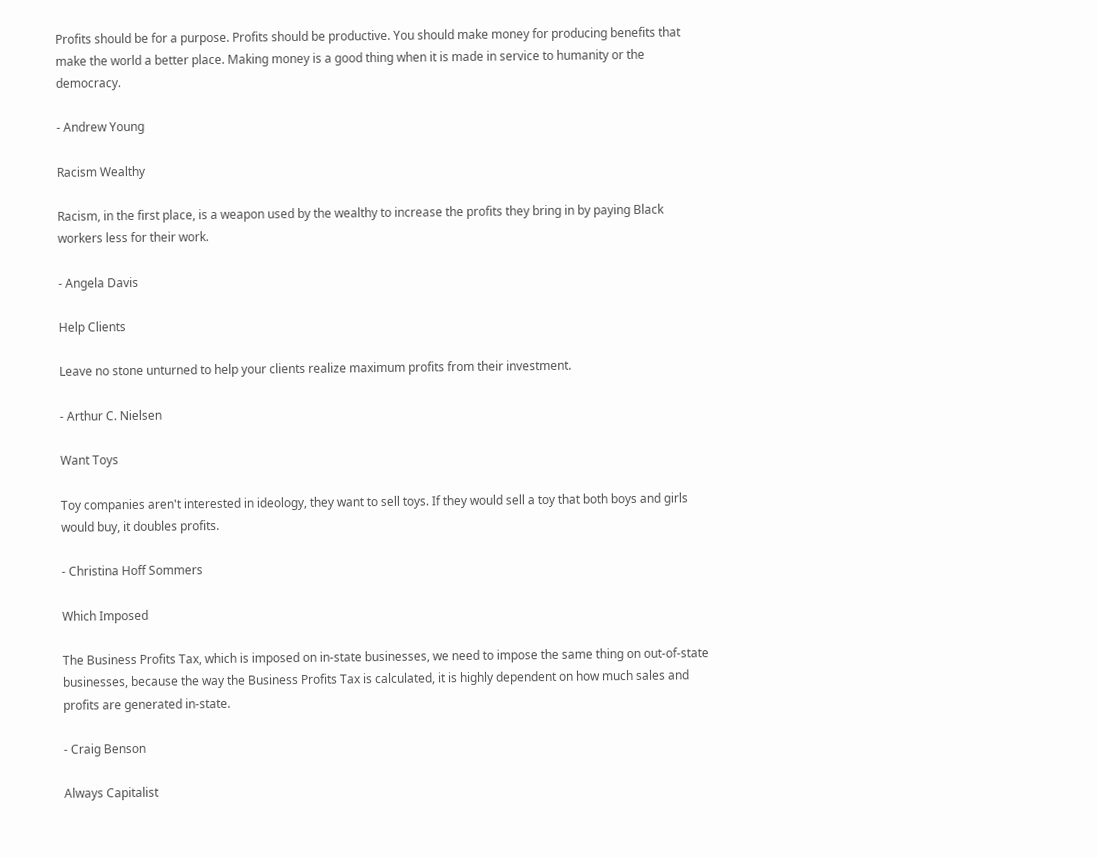Profits should be for a purpose. Profits should be productive. You should make money for producing benefits that make the world a better place. Making money is a good thing when it is made in service to humanity or the democracy.

- Andrew Young

Racism Wealthy

Racism, in the first place, is a weapon used by the wealthy to increase the profits they bring in by paying Black workers less for their work.

- Angela Davis

Help Clients

Leave no stone unturned to help your clients realize maximum profits from their investment.

- Arthur C. Nielsen

Want Toys

Toy companies aren't interested in ideology, they want to sell toys. If they would sell a toy that both boys and girls would buy, it doubles profits.

- Christina Hoff Sommers

Which Imposed

The Business Profits Tax, which is imposed on in-state businesses, we need to impose the same thing on out-of-state businesses, because the way the Business Profits Tax is calculated, it is highly dependent on how much sales and profits are generated in-state.

- Craig Benson

Always Capitalist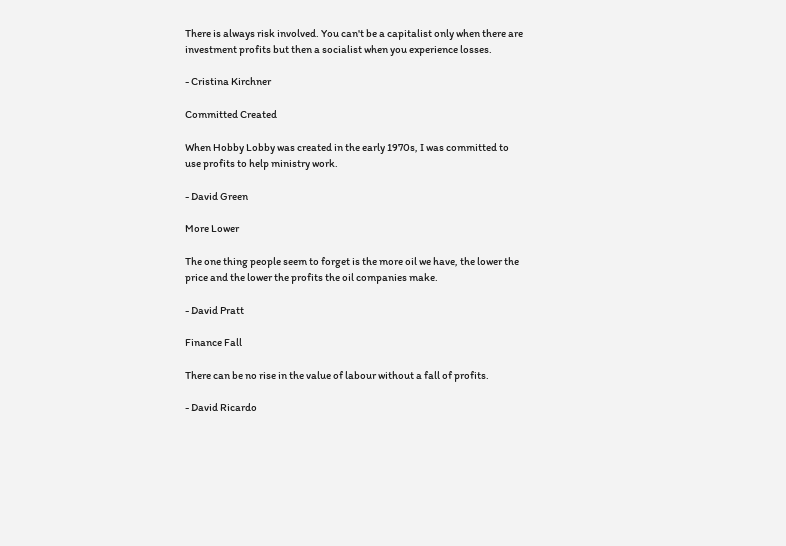There is always risk involved. You can't be a capitalist only when there are investment profits but then a socialist when you experience losses.

- Cristina Kirchner

Committed Created

When Hobby Lobby was created in the early 1970s, I was committed to use profits to help ministry work.

- David Green

More Lower

The one thing people seem to forget is the more oil we have, the lower the price and the lower the profits the oil companies make.

- David Pratt

Finance Fall

There can be no rise in the value of labour without a fall of profits.

- David Ricardo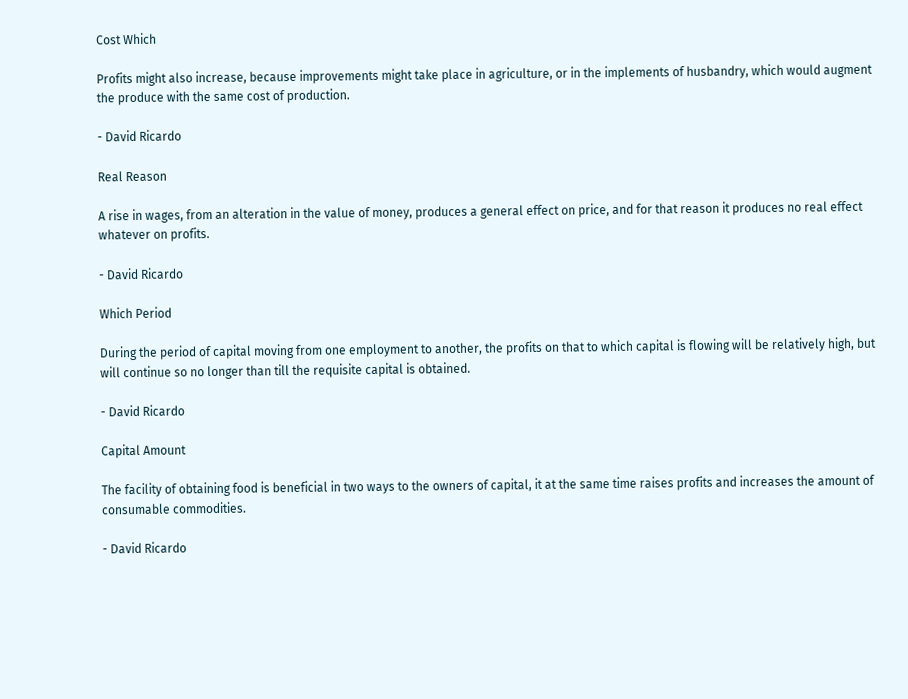Cost Which

Profits might also increase, because improvements might take place in agriculture, or in the implements of husbandry, which would augment the produce with the same cost of production.

- David Ricardo

Real Reason

A rise in wages, from an alteration in the value of money, produces a general effect on price, and for that reason it produces no real effect whatever on profits.

- David Ricardo

Which Period

During the period of capital moving from one employment to another, the profits on that to which capital is flowing will be relatively high, but will continue so no longer than till the requisite capital is obtained.

- David Ricardo

Capital Amount

The facility of obtaining food is beneficial in two ways to the owners of capital, it at the same time raises profits and increases the amount of consumable commodities.

- David Ricardo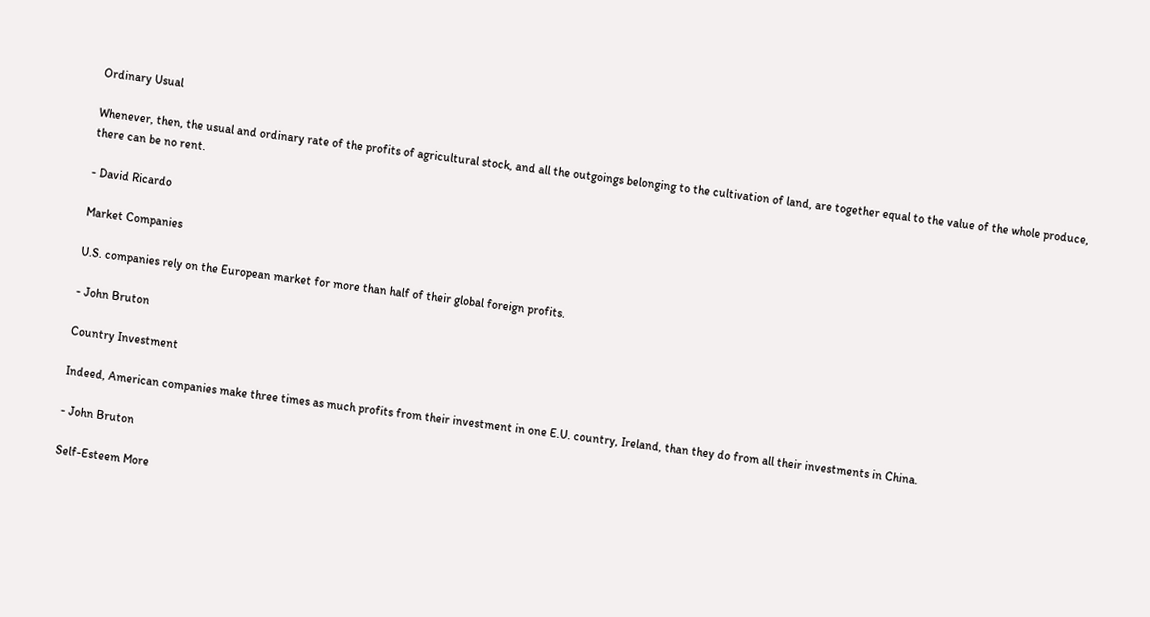Ordinary Usual

Whenever, then, the usual and ordinary rate of the profits of agricultural stock, and all the outgoings belonging to the cultivation of land, are together equal to the value of the whole produce, there can be no rent.

- David Ricardo

Market Companies

U.S. companies rely on the European market for more than half of their global foreign profits.

- John Bruton

Country Investment

Indeed, American companies make three times as much profits from their investment in one E.U. country, Ireland, than they do from all their investments in China.

- John Bruton

Self-Esteem More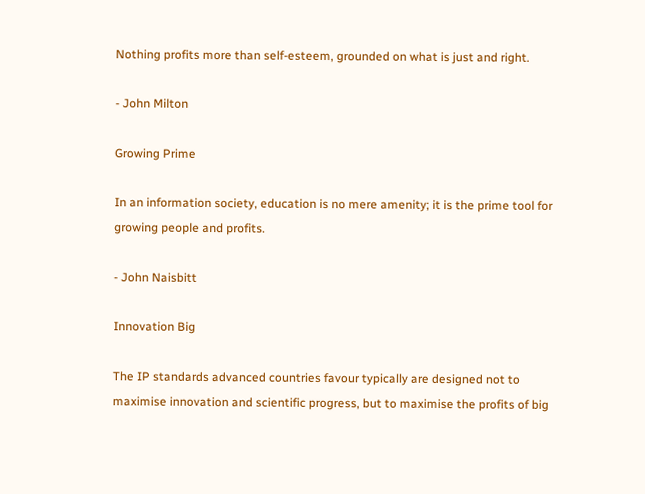Nothing profits more than self-esteem, grounded on what is just and right.

- John Milton

Growing Prime

In an information society, education is no mere amenity; it is the prime tool for growing people and profits.

- John Naisbitt

Innovation Big

The IP standards advanced countries favour typically are designed not to maximise innovation and scientific progress, but to maximise the profits of big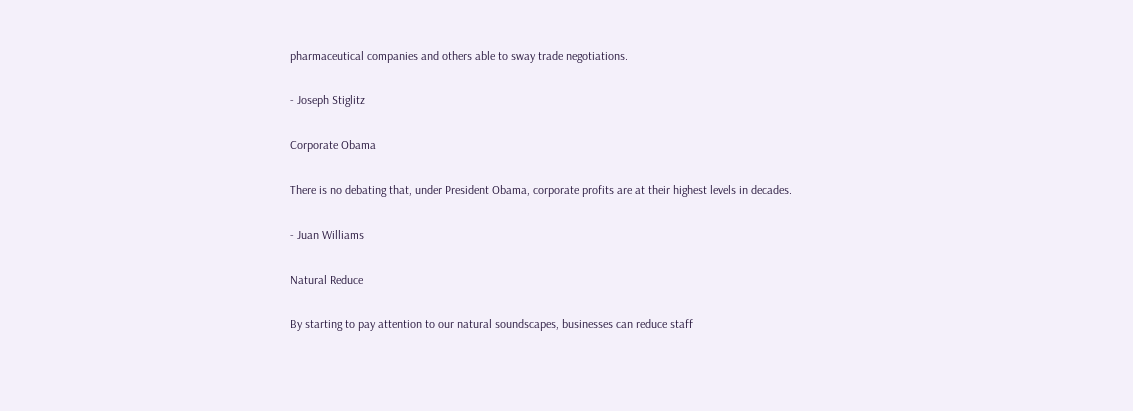pharmaceutical companies and others able to sway trade negotiations.

- Joseph Stiglitz

Corporate Obama

There is no debating that, under President Obama, corporate profits are at their highest levels in decades.

- Juan Williams

Natural Reduce

By starting to pay attention to our natural soundscapes, businesses can reduce staff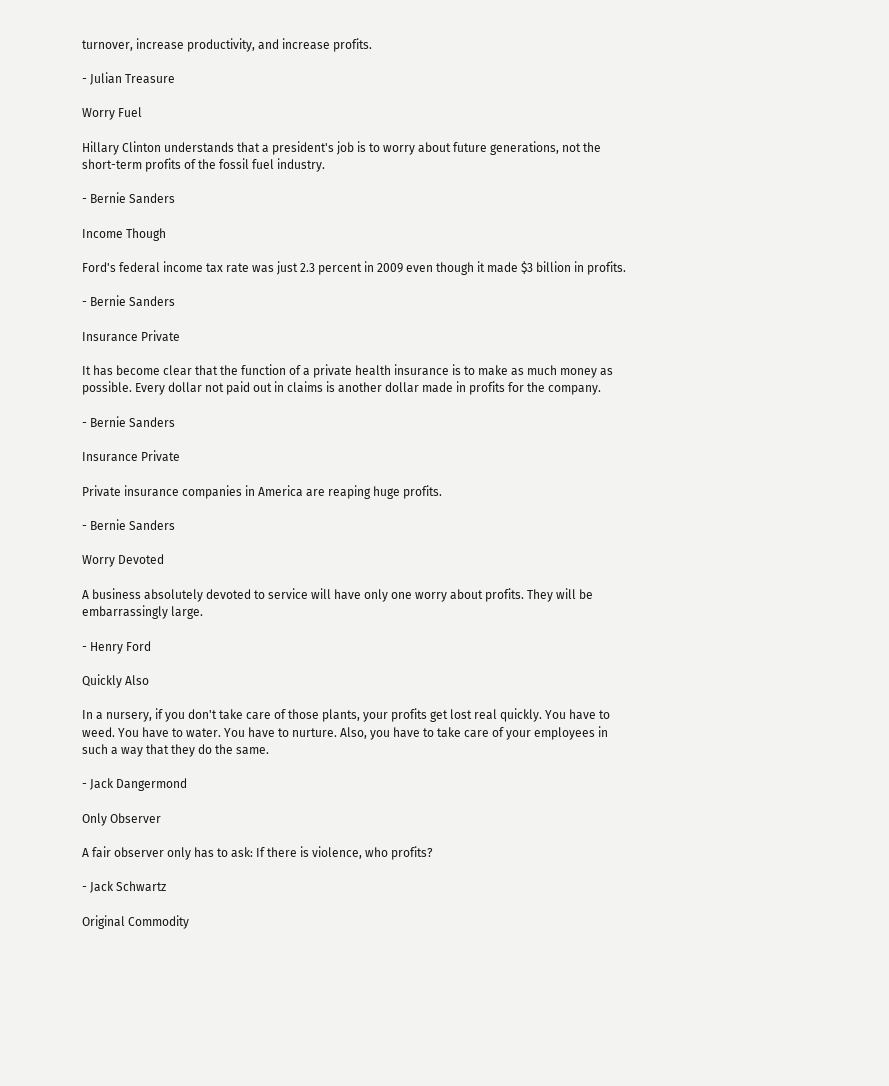turnover, increase productivity, and increase profits.

- Julian Treasure

Worry Fuel

Hillary Clinton understands that a president's job is to worry about future generations, not the short-term profits of the fossil fuel industry.

- Bernie Sanders

Income Though

Ford's federal income tax rate was just 2.3 percent in 2009 even though it made $3 billion in profits.

- Bernie Sanders

Insurance Private

It has become clear that the function of a private health insurance is to make as much money as possible. Every dollar not paid out in claims is another dollar made in profits for the company.

- Bernie Sanders

Insurance Private

Private insurance companies in America are reaping huge profits.

- Bernie Sanders

Worry Devoted

A business absolutely devoted to service will have only one worry about profits. They will be embarrassingly large.

- Henry Ford

Quickly Also

In a nursery, if you don't take care of those plants, your profits get lost real quickly. You have to weed. You have to water. You have to nurture. Also, you have to take care of your employees in such a way that they do the same.

- Jack Dangermond

Only Observer

A fair observer only has to ask: If there is violence, who profits?

- Jack Schwartz

Original Commodity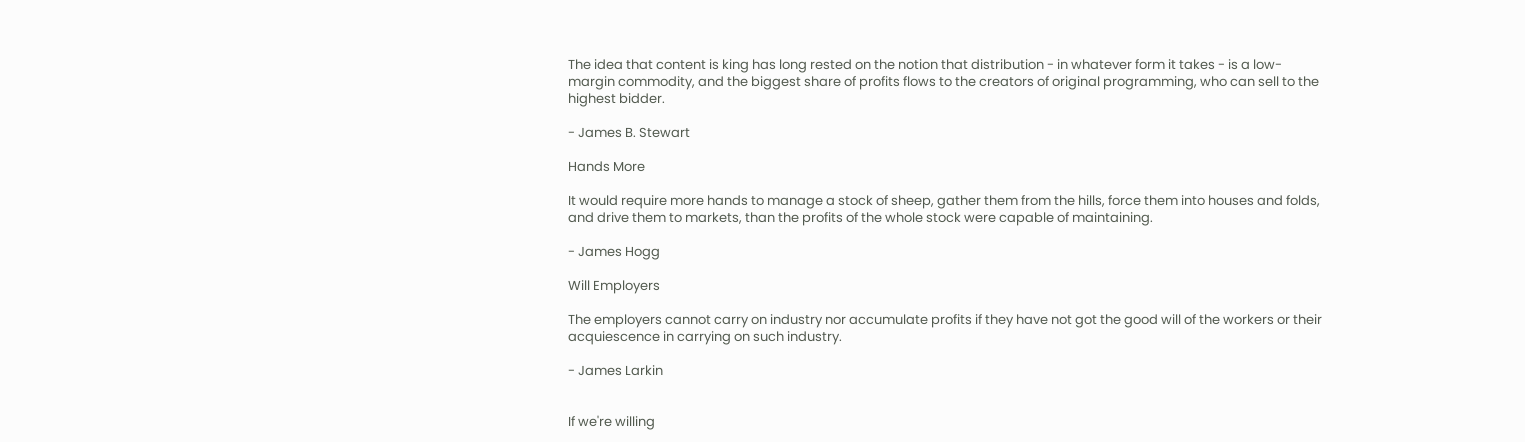The idea that content is king has long rested on the notion that distribution - in whatever form it takes - is a low-margin commodity, and the biggest share of profits flows to the creators of original programming, who can sell to the highest bidder.

- James B. Stewart

Hands More

It would require more hands to manage a stock of sheep, gather them from the hills, force them into houses and folds, and drive them to markets, than the profits of the whole stock were capable of maintaining.

- James Hogg

Will Employers

The employers cannot carry on industry nor accumulate profits if they have not got the good will of the workers or their acquiescence in carrying on such industry.

- James Larkin


If we're willing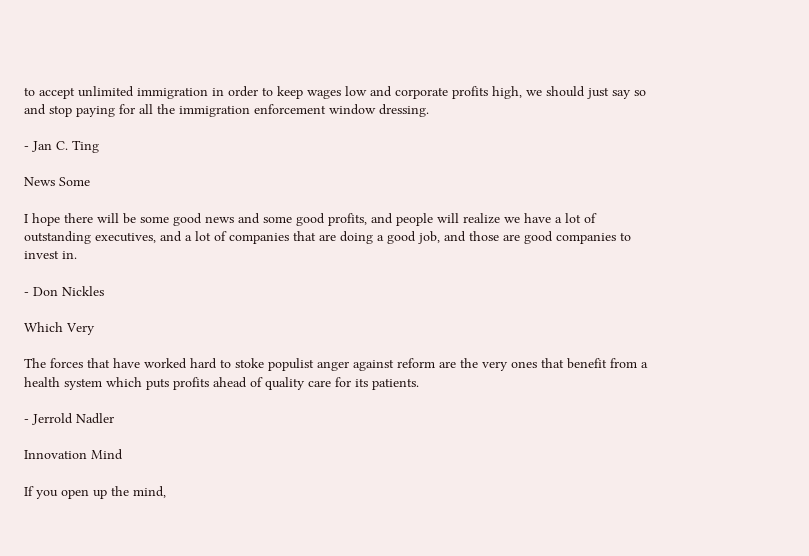to accept unlimited immigration in order to keep wages low and corporate profits high, we should just say so and stop paying for all the immigration enforcement window dressing.

- Jan C. Ting

News Some

I hope there will be some good news and some good profits, and people will realize we have a lot of outstanding executives, and a lot of companies that are doing a good job, and those are good companies to invest in.

- Don Nickles

Which Very

The forces that have worked hard to stoke populist anger against reform are the very ones that benefit from a health system which puts profits ahead of quality care for its patients.

- Jerrold Nadler

Innovation Mind

If you open up the mind,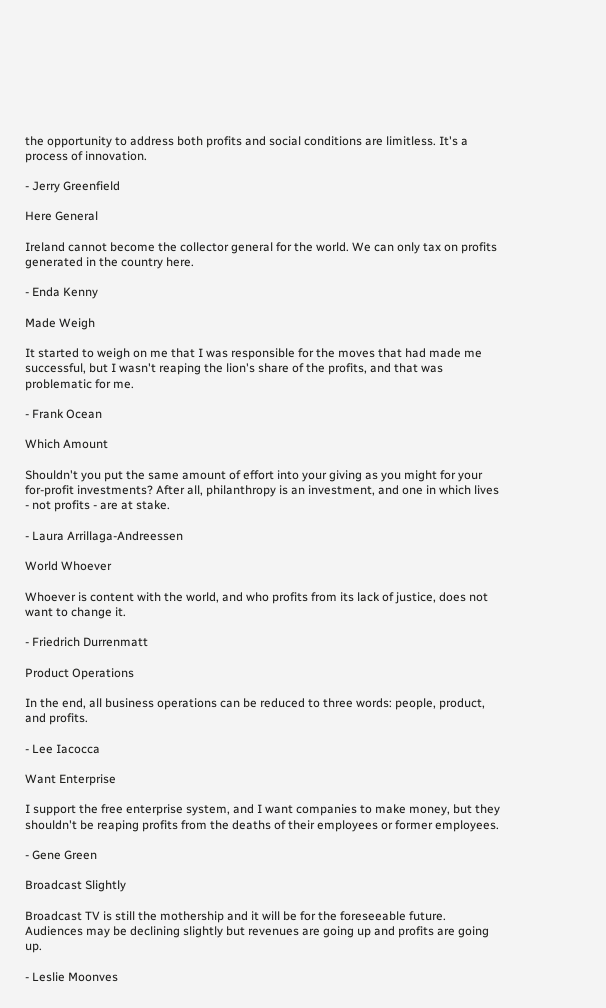the opportunity to address both profits and social conditions are limitless. It's a process of innovation.

- Jerry Greenfield

Here General

Ireland cannot become the collector general for the world. We can only tax on profits generated in the country here.

- Enda Kenny

Made Weigh

It started to weigh on me that I was responsible for the moves that had made me successful, but I wasn't reaping the lion's share of the profits, and that was problematic for me.

- Frank Ocean

Which Amount

Shouldn't you put the same amount of effort into your giving as you might for your for-profit investments? After all, philanthropy is an investment, and one in which lives - not profits - are at stake.

- Laura Arrillaga-Andreessen

World Whoever

Whoever is content with the world, and who profits from its lack of justice, does not want to change it.

- Friedrich Durrenmatt

Product Operations

In the end, all business operations can be reduced to three words: people, product, and profits.

- Lee Iacocca

Want Enterprise

I support the free enterprise system, and I want companies to make money, but they shouldn't be reaping profits from the deaths of their employees or former employees.

- Gene Green

Broadcast Slightly

Broadcast TV is still the mothership and it will be for the foreseeable future. Audiences may be declining slightly but revenues are going up and profits are going up.

- Leslie Moonves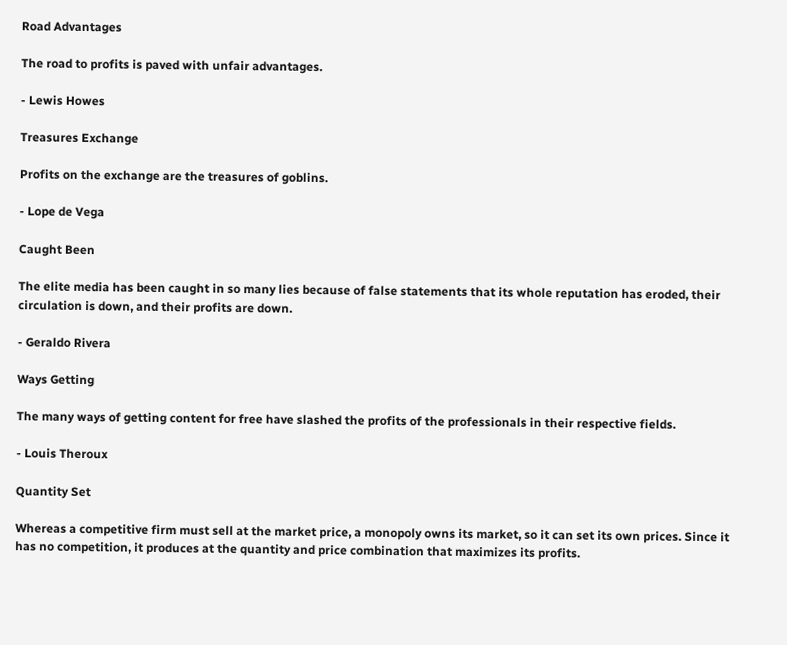Road Advantages

The road to profits is paved with unfair advantages.

- Lewis Howes

Treasures Exchange

Profits on the exchange are the treasures of goblins.

- Lope de Vega

Caught Been

The elite media has been caught in so many lies because of false statements that its whole reputation has eroded, their circulation is down, and their profits are down.

- Geraldo Rivera

Ways Getting

The many ways of getting content for free have slashed the profits of the professionals in their respective fields.

- Louis Theroux

Quantity Set

Whereas a competitive firm must sell at the market price, a monopoly owns its market, so it can set its own prices. Since it has no competition, it produces at the quantity and price combination that maximizes its profits.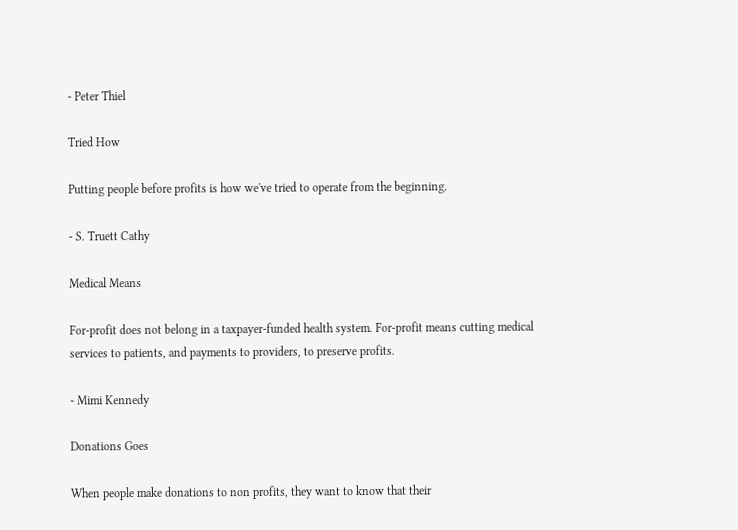- Peter Thiel

Tried How

Putting people before profits is how we've tried to operate from the beginning.

- S. Truett Cathy

Medical Means

For-profit does not belong in a taxpayer-funded health system. For-profit means cutting medical services to patients, and payments to providers, to preserve profits.

- Mimi Kennedy

Donations Goes

When people make donations to non profits, they want to know that their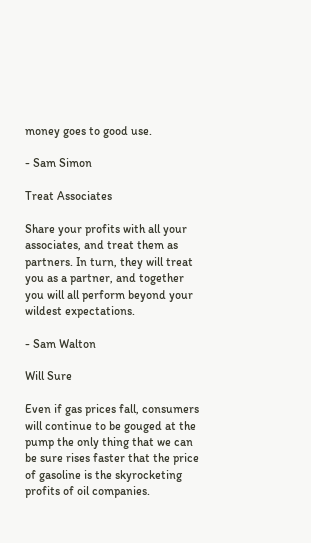money goes to good use.

- Sam Simon

Treat Associates

Share your profits with all your associates, and treat them as partners. In turn, they will treat you as a partner, and together you will all perform beyond your wildest expectations.

- Sam Walton

Will Sure

Even if gas prices fall, consumers will continue to be gouged at the pump the only thing that we can be sure rises faster that the price of gasoline is the skyrocketing profits of oil companies.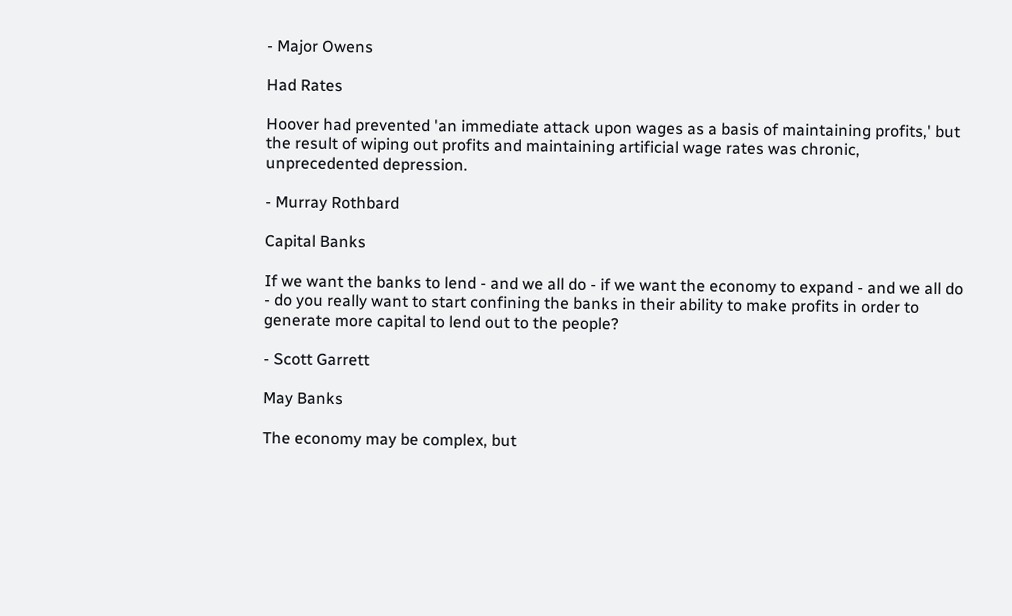- Major Owens

Had Rates

Hoover had prevented 'an immediate attack upon wages as a basis of maintaining profits,' but the result of wiping out profits and maintaining artificial wage rates was chronic, unprecedented depression.

- Murray Rothbard

Capital Banks

If we want the banks to lend - and we all do - if we want the economy to expand - and we all do - do you really want to start confining the banks in their ability to make profits in order to generate more capital to lend out to the people?

- Scott Garrett

May Banks

The economy may be complex, but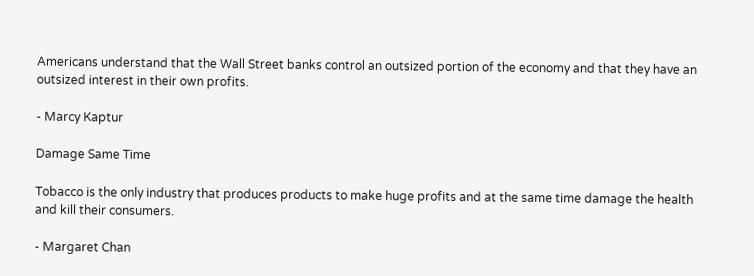Americans understand that the Wall Street banks control an outsized portion of the economy and that they have an outsized interest in their own profits.

- Marcy Kaptur

Damage Same Time

Tobacco is the only industry that produces products to make huge profits and at the same time damage the health and kill their consumers.

- Margaret Chan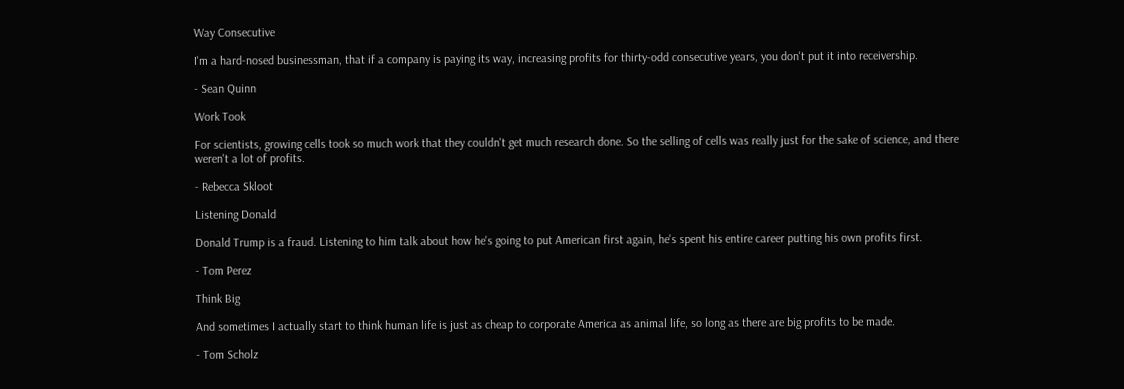Way Consecutive

I'm a hard-nosed businessman, that if a company is paying its way, increasing profits for thirty-odd consecutive years, you don't put it into receivership.

- Sean Quinn

Work Took

For scientists, growing cells took so much work that they couldn't get much research done. So the selling of cells was really just for the sake of science, and there weren't a lot of profits.

- Rebecca Skloot

Listening Donald

Donald Trump is a fraud. Listening to him talk about how he's going to put American first again, he's spent his entire career putting his own profits first.

- Tom Perez

Think Big

And sometimes I actually start to think human life is just as cheap to corporate America as animal life, so long as there are big profits to be made.

- Tom Scholz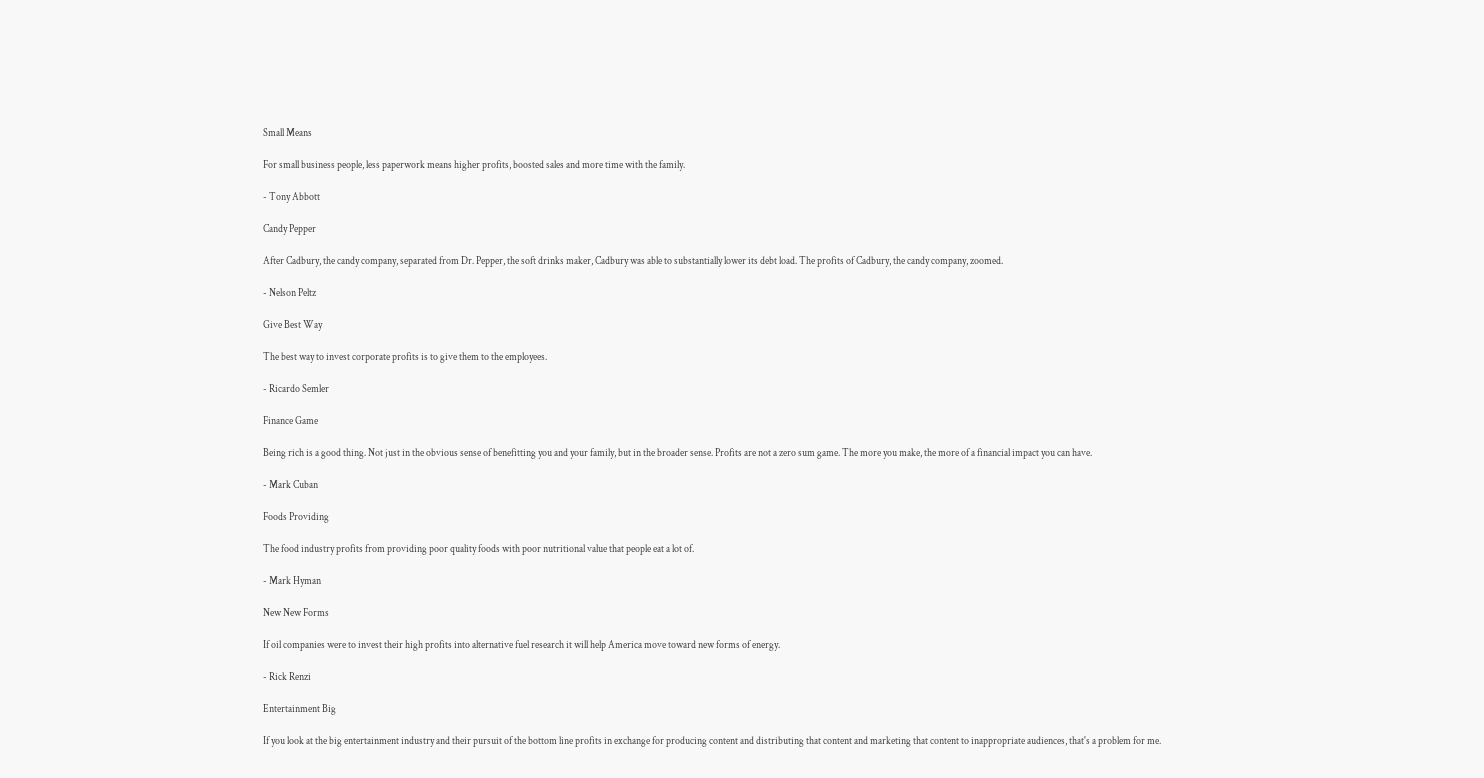Small Means

For small business people, less paperwork means higher profits, boosted sales and more time with the family.

- Tony Abbott

Candy Pepper

After Cadbury, the candy company, separated from Dr. Pepper, the soft drinks maker, Cadbury was able to substantially lower its debt load. The profits of Cadbury, the candy company, zoomed.

- Nelson Peltz

Give Best Way

The best way to invest corporate profits is to give them to the employees.

- Ricardo Semler

Finance Game

Being rich is a good thing. Not just in the obvious sense of benefitting you and your family, but in the broader sense. Profits are not a zero sum game. The more you make, the more of a financial impact you can have.

- Mark Cuban

Foods Providing

The food industry profits from providing poor quality foods with poor nutritional value that people eat a lot of.

- Mark Hyman

New New Forms

If oil companies were to invest their high profits into alternative fuel research it will help America move toward new forms of energy.

- Rick Renzi

Entertainment Big

If you look at the big entertainment industry and their pursuit of the bottom line profits in exchange for producing content and distributing that content and marketing that content to inappropriate audiences, that's a problem for me.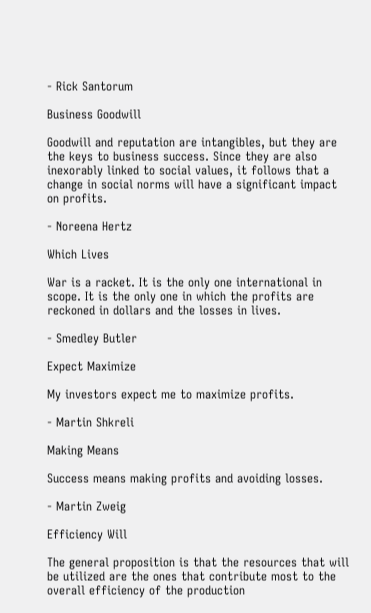- Rick Santorum

Business Goodwill

Goodwill and reputation are intangibles, but they are the keys to business success. Since they are also inexorably linked to social values, it follows that a change in social norms will have a significant impact on profits.

- Noreena Hertz

Which Lives

War is a racket. It is the only one international in scope. It is the only one in which the profits are reckoned in dollars and the losses in lives.

- Smedley Butler

Expect Maximize

My investors expect me to maximize profits.

- Martin Shkreli

Making Means

Success means making profits and avoiding losses.

- Martin Zweig

Efficiency Will

The general proposition is that the resources that will be utilized are the ones that contribute most to the overall efficiency of the production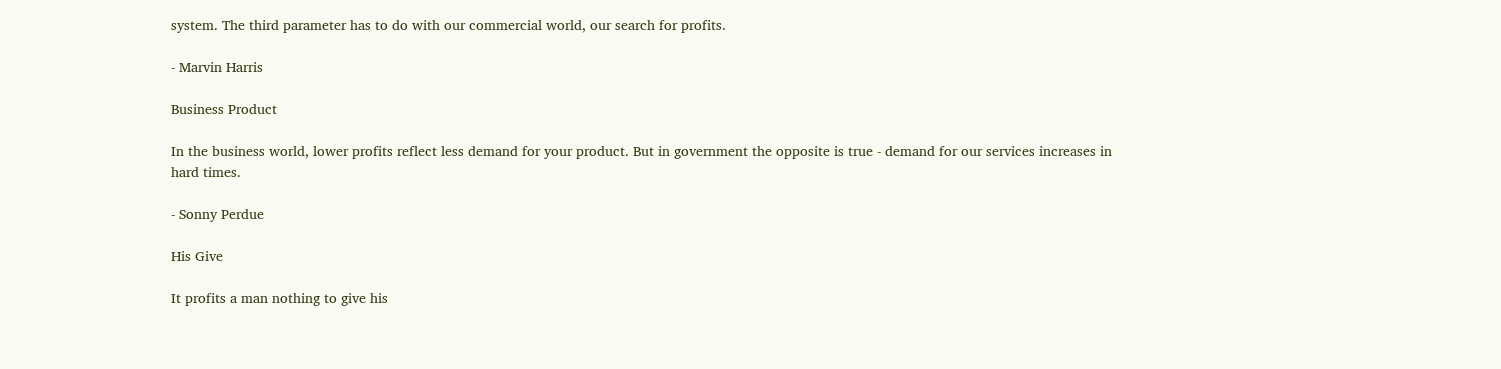system. The third parameter has to do with our commercial world, our search for profits.

- Marvin Harris

Business Product

In the business world, lower profits reflect less demand for your product. But in government the opposite is true - demand for our services increases in hard times.

- Sonny Perdue

His Give

It profits a man nothing to give his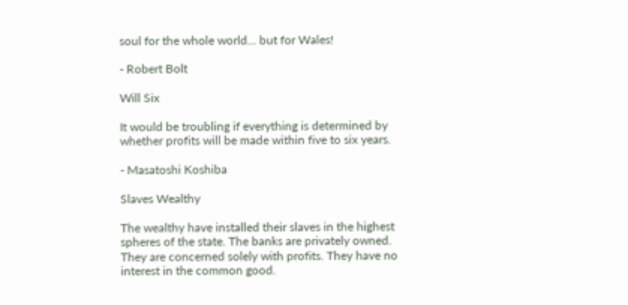soul for the whole world... but for Wales!

- Robert Bolt

Will Six

It would be troubling if everything is determined by whether profits will be made within five to six years.

- Masatoshi Koshiba

Slaves Wealthy

The wealthy have installed their slaves in the highest spheres of the state. The banks are privately owned. They are concerned solely with profits. They have no interest in the common good.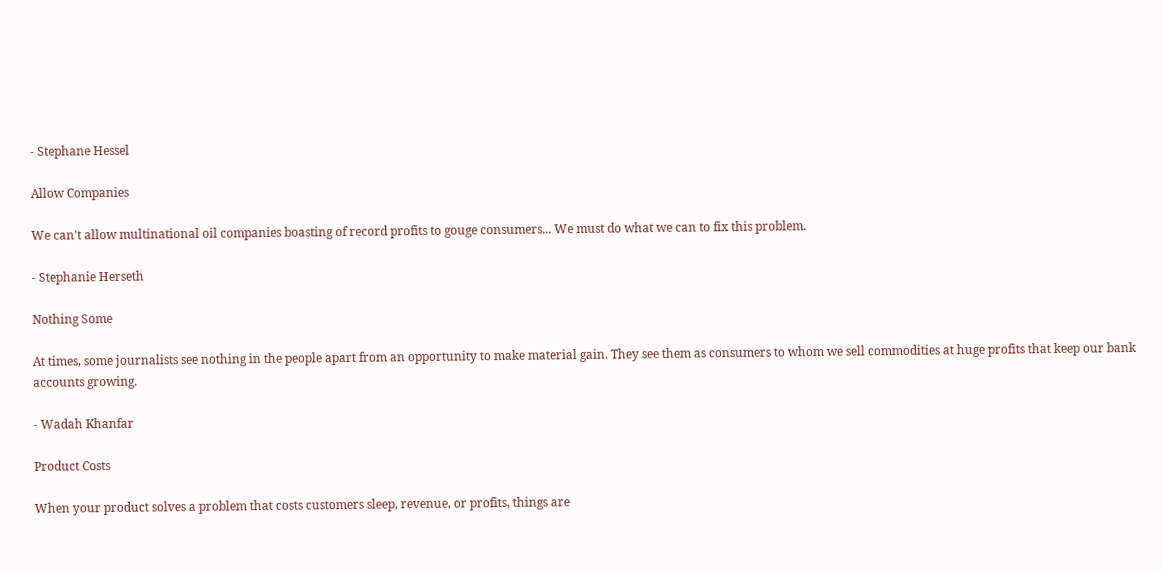- Stephane Hessel

Allow Companies

We can't allow multinational oil companies boasting of record profits to gouge consumers... We must do what we can to fix this problem.

- Stephanie Herseth

Nothing Some

At times, some journalists see nothing in the people apart from an opportunity to make material gain. They see them as consumers to whom we sell commodities at huge profits that keep our bank accounts growing.

- Wadah Khanfar

Product Costs

When your product solves a problem that costs customers sleep, revenue, or profits, things are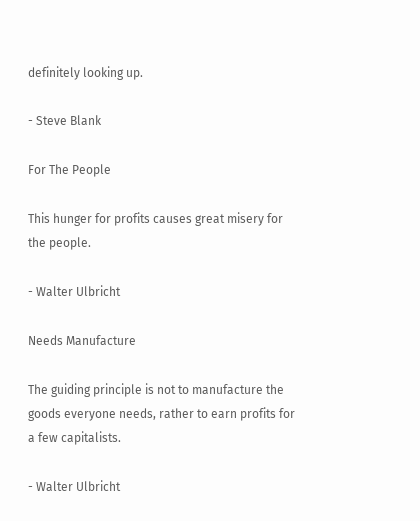definitely looking up.

- Steve Blank

For The People

This hunger for profits causes great misery for the people.

- Walter Ulbricht

Needs Manufacture

The guiding principle is not to manufacture the goods everyone needs, rather to earn profits for a few capitalists.

- Walter Ulbricht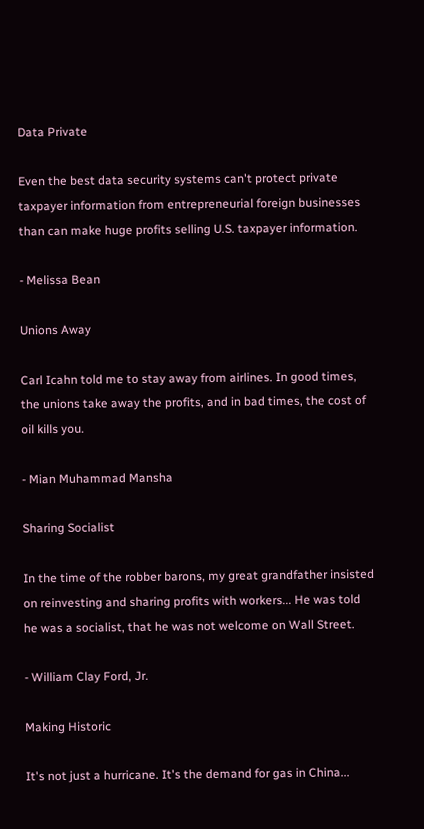Data Private

Even the best data security systems can't protect private taxpayer information from entrepreneurial foreign businesses than can make huge profits selling U.S. taxpayer information.

- Melissa Bean

Unions Away

Carl Icahn told me to stay away from airlines. In good times, the unions take away the profits, and in bad times, the cost of oil kills you.

- Mian Muhammad Mansha

Sharing Socialist

In the time of the robber barons, my great grandfather insisted on reinvesting and sharing profits with workers... He was told he was a socialist, that he was not welcome on Wall Street.

- William Clay Ford, Jr.

Making Historic

It's not just a hurricane. It's the demand for gas in China...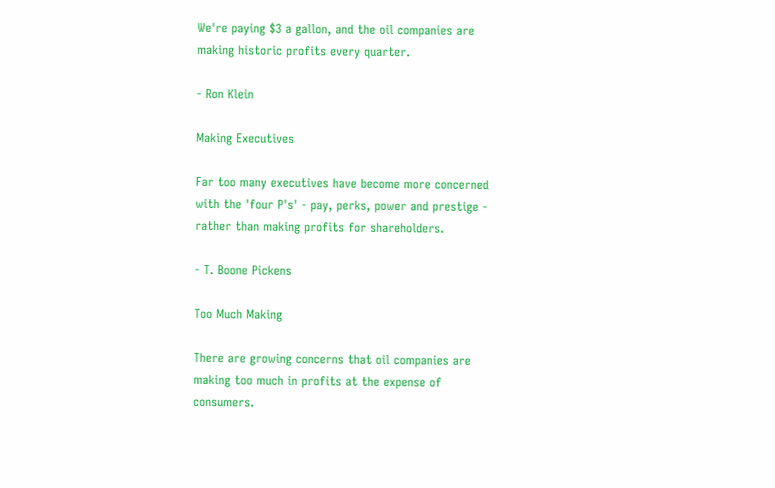We're paying $3 a gallon, and the oil companies are making historic profits every quarter.

- Ron Klein

Making Executives

Far too many executives have become more concerned with the 'four P's' - pay, perks, power and prestige - rather than making profits for shareholders.

- T. Boone Pickens

Too Much Making

There are growing concerns that oil companies are making too much in profits at the expense of consumers.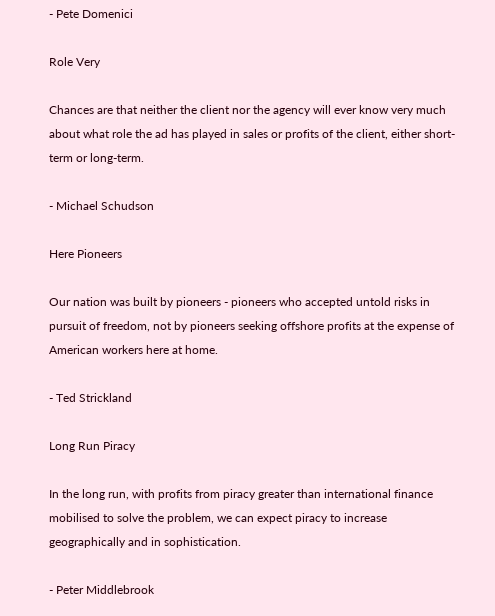- Pete Domenici

Role Very

Chances are that neither the client nor the agency will ever know very much about what role the ad has played in sales or profits of the client, either short-term or long-term.

- Michael Schudson

Here Pioneers

Our nation was built by pioneers - pioneers who accepted untold risks in pursuit of freedom, not by pioneers seeking offshore profits at the expense of American workers here at home.

- Ted Strickland

Long Run Piracy

In the long run, with profits from piracy greater than international finance mobilised to solve the problem, we can expect piracy to increase geographically and in sophistication.

- Peter Middlebrook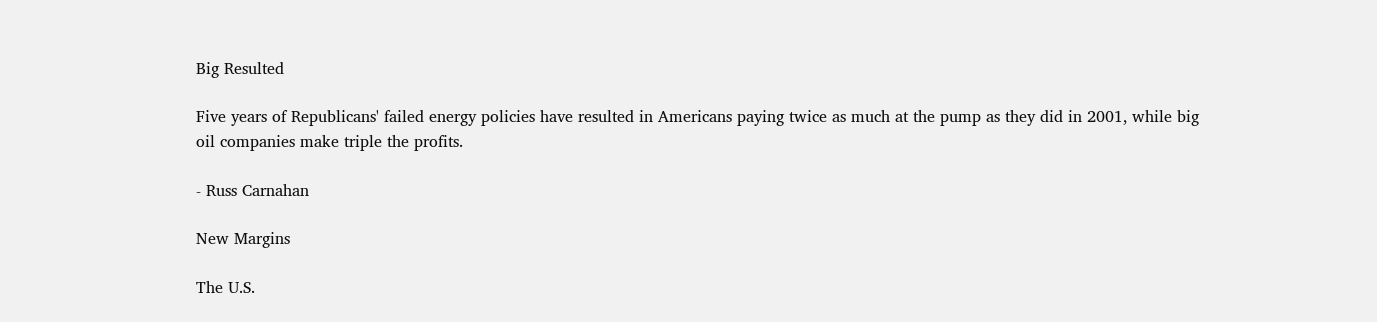Big Resulted

Five years of Republicans' failed energy policies have resulted in Americans paying twice as much at the pump as they did in 2001, while big oil companies make triple the profits.

- Russ Carnahan

New Margins

The U.S.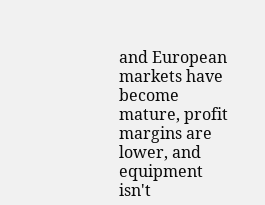and European markets have become mature, profit margins are lower, and equipment isn't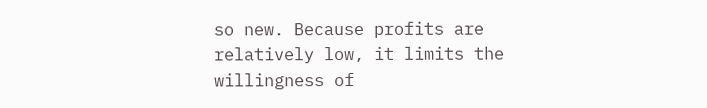so new. Because profits are relatively low, it limits the willingness of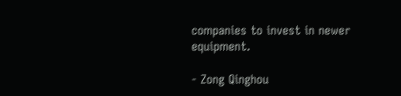companies to invest in newer equipment.

- Zong Qinghou